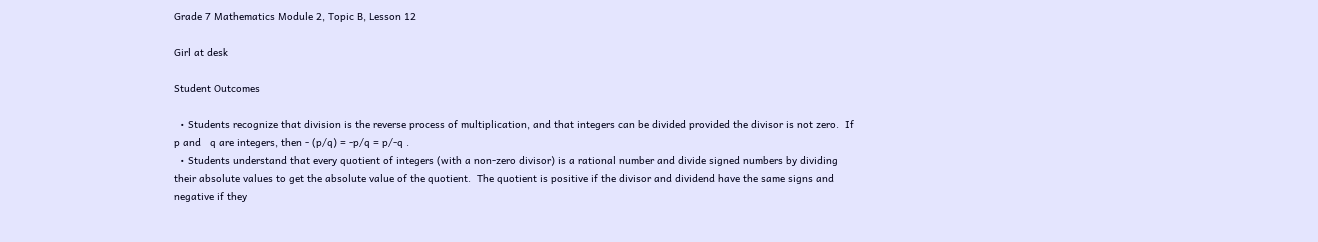Grade 7 Mathematics Module 2, Topic B, Lesson 12

Girl at desk

Student Outcomes

  • Students recognize that division is the reverse process of multiplication, and that integers can be divided provided the divisor is not zero.  If p and   q are integers, then - (p/q) = -p/q = p/-q .
  • Students understand that every quotient of integers (with a non-zero divisor) is a rational number and divide signed numbers by dividing their absolute values to get the absolute value of the quotient.  The quotient is positive if the divisor and dividend have the same signs and negative if they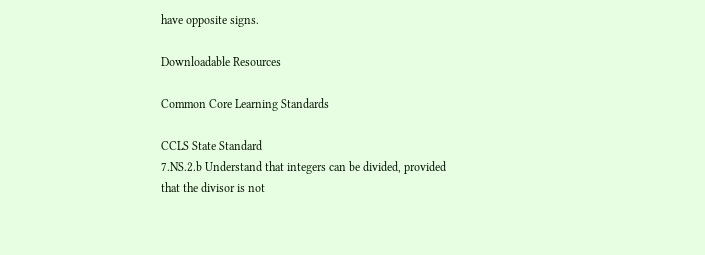have opposite signs.

Downloadable Resources

Common Core Learning Standards

CCLS State Standard
7.NS.2.b Understand that integers can be divided, provided that the divisor is not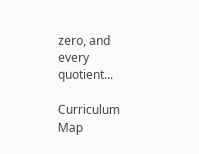zero, and every quotient...

Curriculum Map